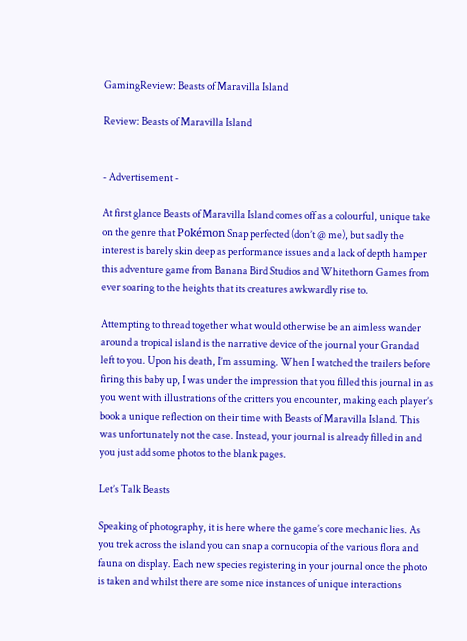GamingReview: Beasts of Maravilla Island

Review: Beasts of Maravilla Island


- Advertisement -

At first glance Beasts of Maravilla Island comes off as a colourful, unique take on the genre that Pokémon Snap perfected (don’t @ me), but sadly the interest is barely skin deep as performance issues and a lack of depth hamper this adventure game from Banana Bird Studios and Whitethorn Games from ever soaring to the heights that its creatures awkwardly rise to.

Attempting to thread together what would otherwise be an aimless wander around a tropical island is the narrative device of the journal your Grandad left to you. Upon his death, I’m assuming. When I watched the trailers before firing this baby up, I was under the impression that you filled this journal in as you went with illustrations of the critters you encounter, making each player’s book a unique reflection on their time with Beasts of Maravilla Island. This was unfortunately not the case. Instead, your journal is already filled in and you just add some photos to the blank pages.

Let’s Talk Beasts

Speaking of photography, it is here where the game’s core mechanic lies. As you trek across the island you can snap a cornucopia of the various flora and fauna on display. Each new species registering in your journal once the photo is taken and whilst there are some nice instances of unique interactions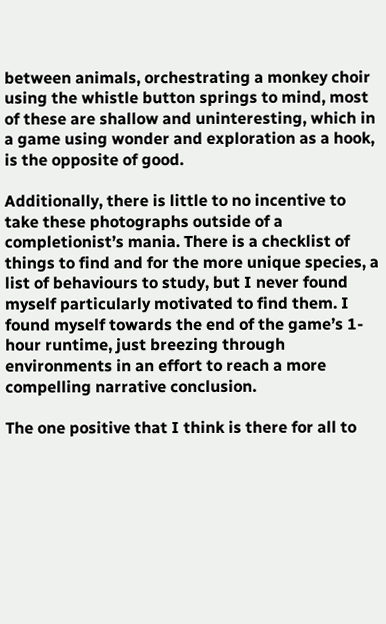between animals, orchestrating a monkey choir using the whistle button springs to mind, most of these are shallow and uninteresting, which in a game using wonder and exploration as a hook, is the opposite of good.

Additionally, there is little to no incentive to take these photographs outside of a completionist’s mania. There is a checklist of things to find and for the more unique species, a list of behaviours to study, but I never found myself particularly motivated to find them. I found myself towards the end of the game’s 1-hour runtime, just breezing through environments in an effort to reach a more compelling narrative conclusion.

The one positive that I think is there for all to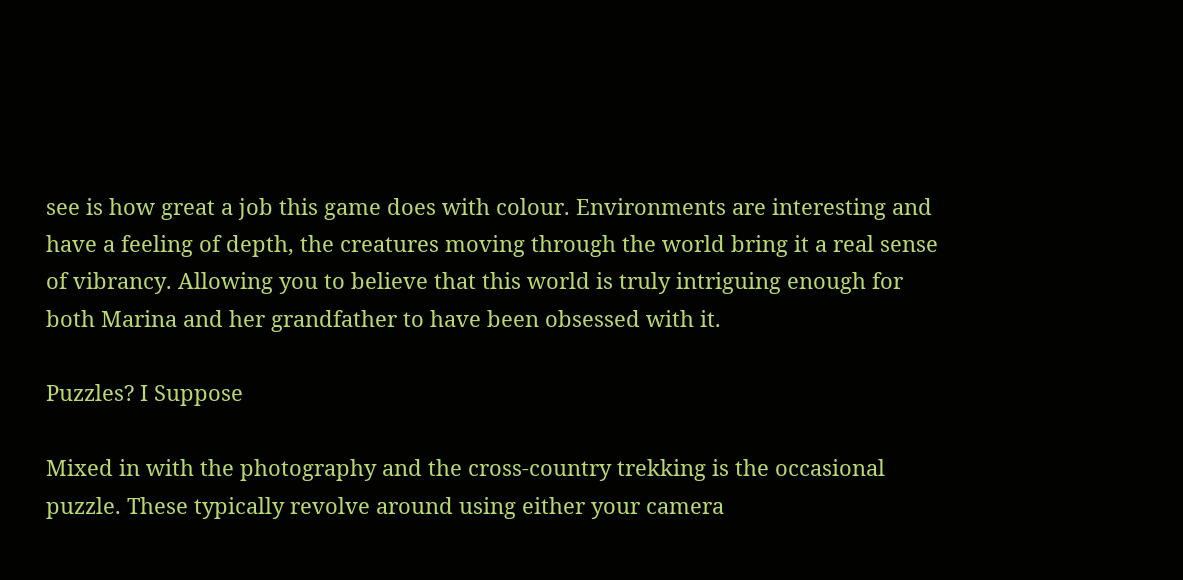see is how great a job this game does with colour. Environments are interesting and have a feeling of depth, the creatures moving through the world bring it a real sense of vibrancy. Allowing you to believe that this world is truly intriguing enough for both Marina and her grandfather to have been obsessed with it.

Puzzles? I Suppose

Mixed in with the photography and the cross-country trekking is the occasional puzzle. These typically revolve around using either your camera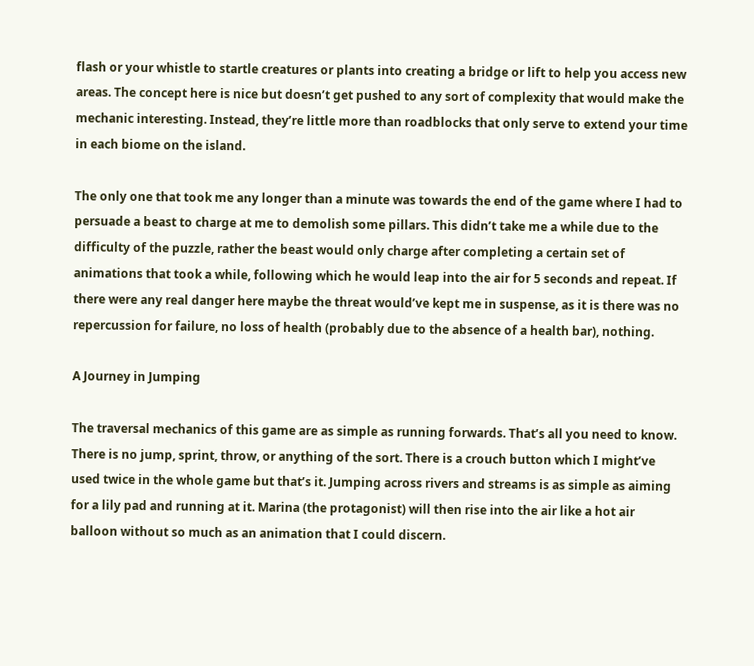flash or your whistle to startle creatures or plants into creating a bridge or lift to help you access new areas. The concept here is nice but doesn’t get pushed to any sort of complexity that would make the mechanic interesting. Instead, they’re little more than roadblocks that only serve to extend your time in each biome on the island.

The only one that took me any longer than a minute was towards the end of the game where I had to persuade a beast to charge at me to demolish some pillars. This didn’t take me a while due to the difficulty of the puzzle, rather the beast would only charge after completing a certain set of animations that took a while, following which he would leap into the air for 5 seconds and repeat. If there were any real danger here maybe the threat would’ve kept me in suspense, as it is there was no repercussion for failure, no loss of health (probably due to the absence of a health bar), nothing.

A Journey in Jumping

The traversal mechanics of this game are as simple as running forwards. That’s all you need to know. There is no jump, sprint, throw, or anything of the sort. There is a crouch button which I might’ve used twice in the whole game but that’s it. Jumping across rivers and streams is as simple as aiming for a lily pad and running at it. Marina (the protagonist) will then rise into the air like a hot air balloon without so much as an animation that I could discern.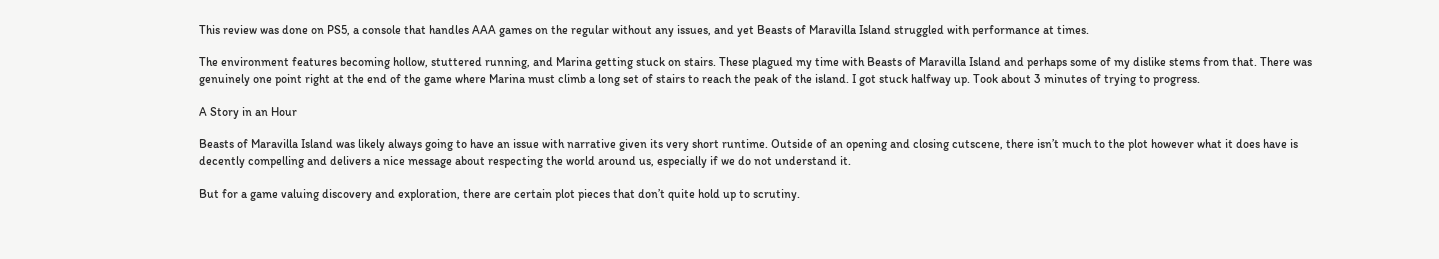This review was done on PS5, a console that handles AAA games on the regular without any issues, and yet Beasts of Maravilla Island struggled with performance at times.

The environment features becoming hollow, stuttered running, and Marina getting stuck on stairs. These plagued my time with Beasts of Maravilla Island and perhaps some of my dislike stems from that. There was genuinely one point right at the end of the game where Marina must climb a long set of stairs to reach the peak of the island. I got stuck halfway up. Took about 3 minutes of trying to progress.

A Story in an Hour

Beasts of Maravilla Island was likely always going to have an issue with narrative given its very short runtime. Outside of an opening and closing cutscene, there isn’t much to the plot however what it does have is decently compelling and delivers a nice message about respecting the world around us, especially if we do not understand it.

But for a game valuing discovery and exploration, there are certain plot pieces that don’t quite hold up to scrutiny.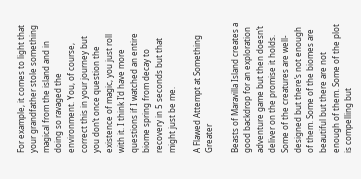For example, it comes to light that your grandfather stole something magical from the island and in doing so ravaged the environment. You, of course, correct this in your journey but you don’t once question the existence of magic, you just roll with it. I think I’d have more questions if I watched an entire biome spring from decay to recovery in 5 seconds but that might just be me.

A Flawed Attempt at Something Greater

Beasts of Maravilla Island creates a good backdrop for an exploration adventure game but then doesn’t deliver on the promise it holds. Some of the creatures are well-designed but there’s not enough of them. Some of the biomes are beautiful but there are not enough of them. Some of the plot is compelling but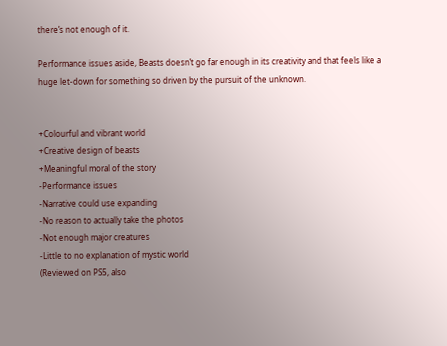there’s not enough of it.

Performance issues aside, Beasts doesn’t go far enough in its creativity and that feels like a huge let-down for something so driven by the pursuit of the unknown.


+Colourful and vibrant world
+Creative design of beasts
+Meaningful moral of the story
-Performance issues
-Narrative could use expanding
-No reason to actually take the photos
-Not enough major creatures
-Little to no explanation of mystic world
(Reviewed on PS5, also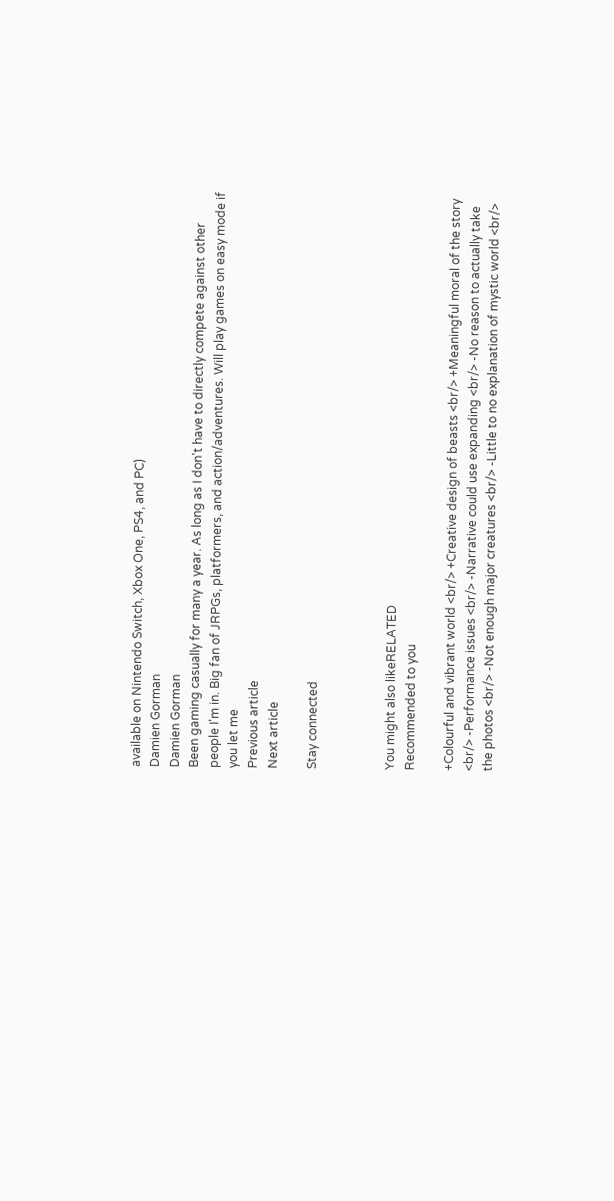available on Nintendo Switch, Xbox One, PS4, and PC)
Damien Gorman
Damien Gorman
Been gaming casually for many a year. As long as I don't have to directly compete against other people I'm in. Big fan of JRPGs, platformers, and action/adventures. Will play games on easy mode if you let me
Previous article
Next article

Stay connected



You might also likeRELATED
Recommended to you

+Colourful and vibrant world <br/> +Creative design of beasts <br/> +Meaningful moral of the story <br/> -Performance issues <br/> -Narrative could use expanding <br/> -No reason to actually take the photos <br/> -Not enough major creatures <br/> -Little to no explanation of mystic world <br/>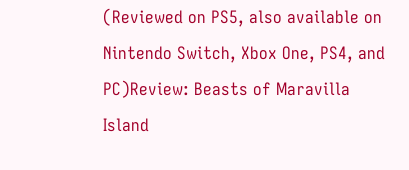(Reviewed on PS5, also available on Nintendo Switch, Xbox One, PS4, and PC)Review: Beasts of Maravilla Island